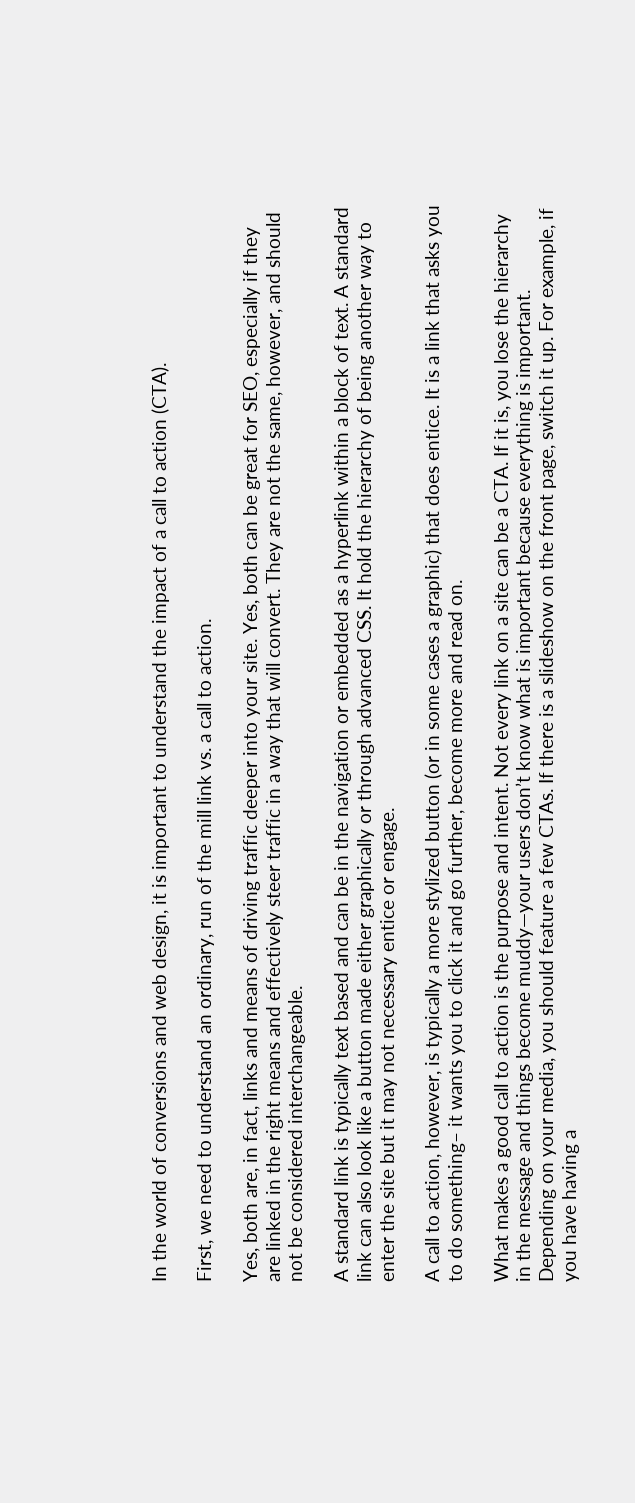In the world of conversions and web design, it is important to understand the impact of a call to action (CTA).

First, we need to understand an ordinary, run of the mill link vs. a call to action.

Yes, both are, in fact, links and means of driving traffic deeper into your site. Yes, both can be great for SEO, especially if they are linked in the right means and effectively steer traffic in a way that will convert. They are not the same, however, and should not be considered interchangeable.

A standard link is typically text based and can be in the navigation or embedded as a hyperlink within a block of text. A standard link can also look like a button made either graphically or through advanced CSS. It hold the hierarchy of being another way to enter the site but it may not necessary entice or engage.

A call to action, however, is typically a more stylized button (or in some cases a graphic) that does entice. It is a link that asks you to do something– it wants you to click it and go further, become more and read on.

What makes a good call to action is the purpose and intent. Not every link on a site can be a CTA. If it is, you lose the hierarchy in the message and things become muddy—your users don’t know what is important because everything is important. Depending on your media, you should feature a few CTAs. If there is a slideshow on the front page, switch it up. For example, if you have having a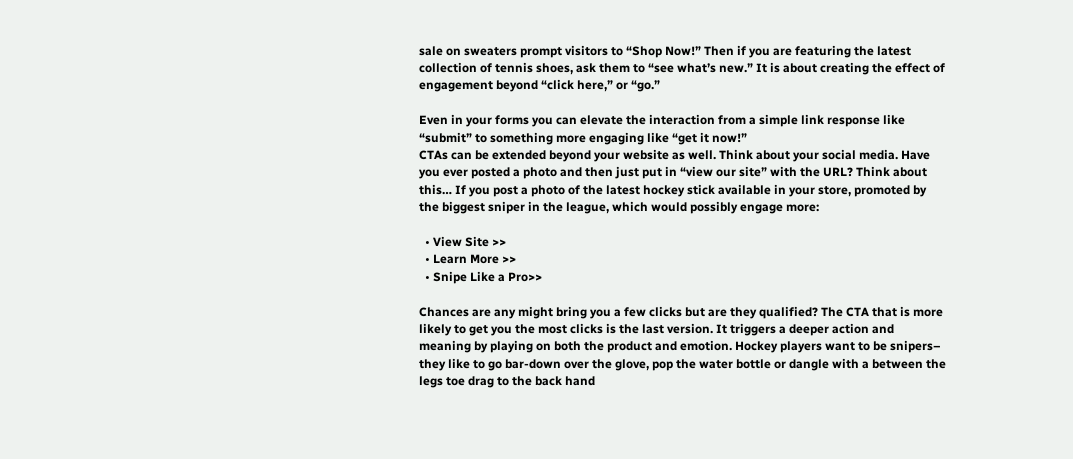sale on sweaters prompt visitors to “Shop Now!” Then if you are featuring the latest collection of tennis shoes, ask them to “see what’s new.” It is about creating the effect of engagement beyond “click here,” or “go.”

Even in your forms you can elevate the interaction from a simple link response like “submit” to something more engaging like “get it now!”
CTAs can be extended beyond your website as well. Think about your social media. Have you ever posted a photo and then just put in “view our site” with the URL? Think about this… If you post a photo of the latest hockey stick available in your store, promoted by the biggest sniper in the league, which would possibly engage more:

  • View Site >>
  • Learn More >>
  • Snipe Like a Pro>>

Chances are any might bring you a few clicks but are they qualified? The CTA that is more likely to get you the most clicks is the last version. It triggers a deeper action and meaning by playing on both the product and emotion. Hockey players want to be snipers– they like to go bar-down over the glove, pop the water bottle or dangle with a between the legs toe drag to the back hand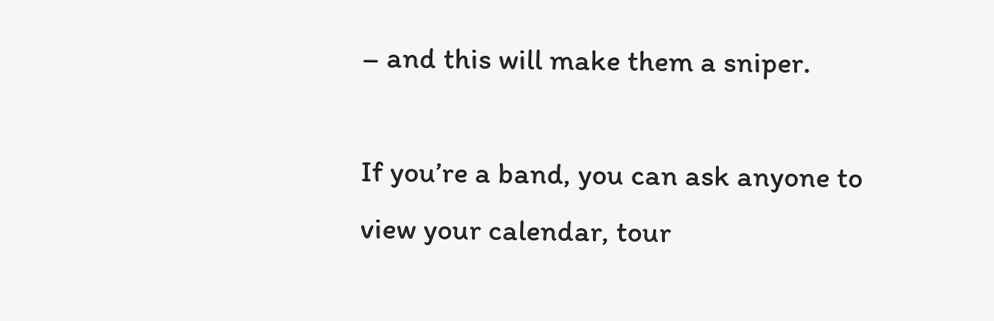– and this will make them a sniper.

If you’re a band, you can ask anyone to view your calendar, tour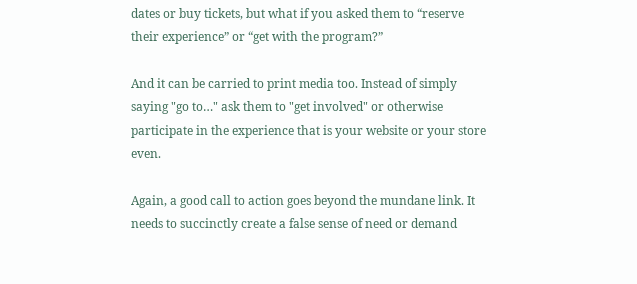dates or buy tickets, but what if you asked them to “reserve their experience” or “get with the program?”

And it can be carried to print media too. Instead of simply saying "go to…" ask them to "get involved" or otherwise participate in the experience that is your website or your store even.

Again, a good call to action goes beyond the mundane link. It needs to succinctly create a false sense of need or demand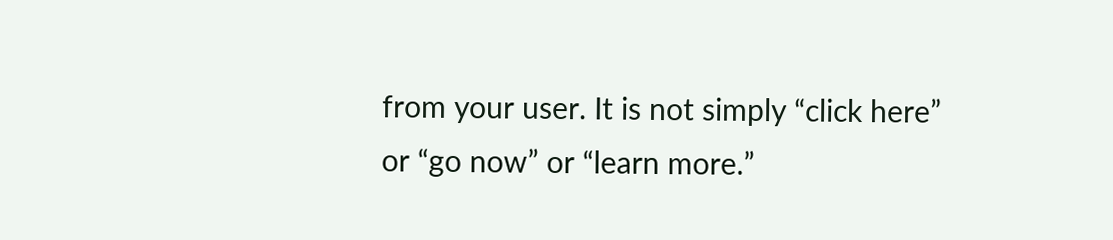from your user. It is not simply “click here” or “go now” or “learn more.”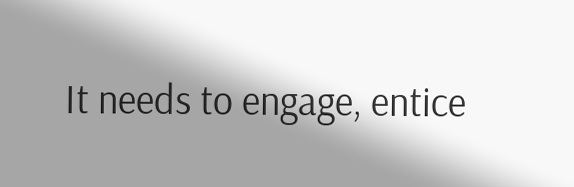It needs to engage, entice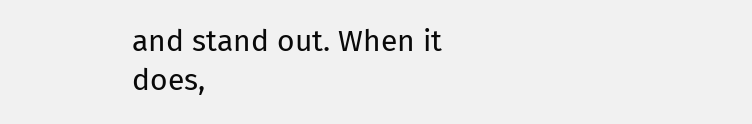and stand out. When it does,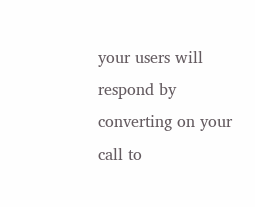your users will respond by converting on your call to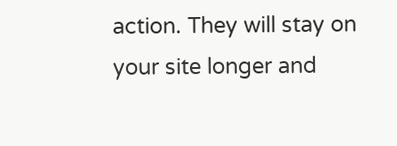action. They will stay on your site longer and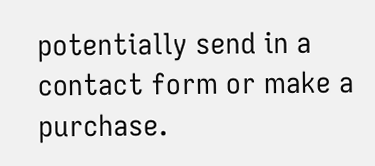potentially send in a contact form or make a purchase.